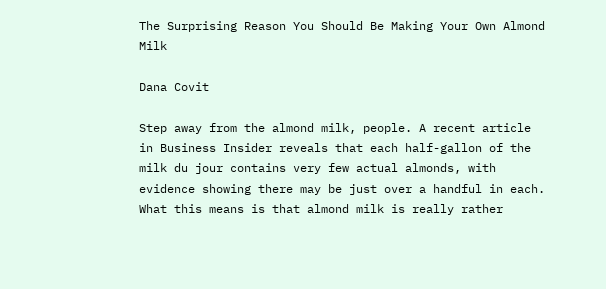The Surprising Reason You Should Be Making Your Own Almond Milk

Dana Covit

Step away from the almond milk, people. A recent article in Business Insider reveals that each half-gallon of the milk du jour contains very few actual almonds, with evidence showing there may be just over a handful in each. What this means is that almond milk is really rather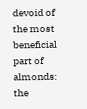devoid of the most beneficial part of almonds: the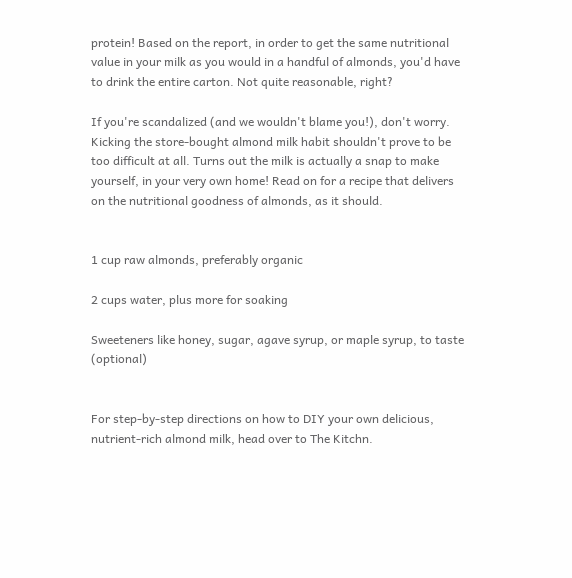protein! Based on the report, in order to get the same nutritional value in your milk as you would in a handful of almonds, you'd have to drink the entire carton. Not quite reasonable, right?

If you're scandalized (and we wouldn't blame you!), don't worry. Kicking the store-bought almond milk habit shouldn't prove to be too difficult at all. Turns out the milk is actually a snap to make yourself, in your very own home! Read on for a recipe that delivers on the nutritional goodness of almonds, as it should.


1 cup raw almonds, preferably organic

2 cups water, plus more for soaking

Sweeteners like honey, sugar, agave syrup, or maple syrup, to taste (optional)


For step-by-step directions on how to DIY your own delicious, nutrient-rich almond milk, head over to The Kitchn.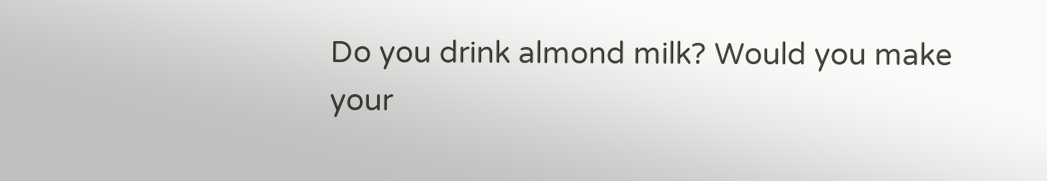Do you drink almond milk? Would you make your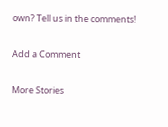own? Tell us in the comments!

Add a Comment

More Stories